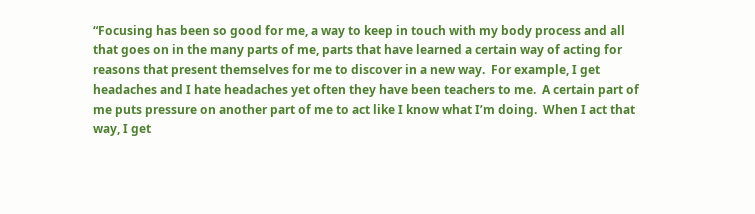“Focusing has been so good for me, a way to keep in touch with my body process and all that goes on in the many parts of me, parts that have learned a certain way of acting for reasons that present themselves for me to discover in a new way.  For example, I get headaches and I hate headaches yet often they have been teachers to me.  A certain part of me puts pressure on another part of me to act like I know what I’m doing.  When I act that way, I get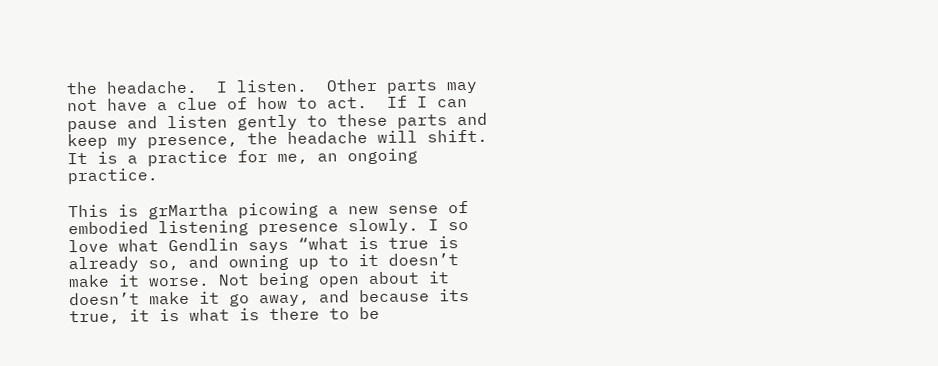the headache.  I listen.  Other parts may not have a clue of how to act.  If I can pause and listen gently to these parts and keep my presence, the headache will shift.  It is a practice for me, an ongoing practice.

This is grMartha picowing a new sense of embodied listening presence slowly. I so love what Gendlin says “what is true is already so, and owning up to it doesn’t make it worse. Not being open about it doesn’t make it go away, and because its true, it is what is there to be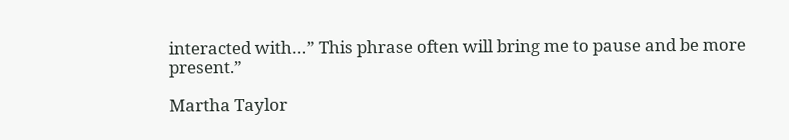interacted with…” This phrase often will bring me to pause and be more present.”

Martha Taylor